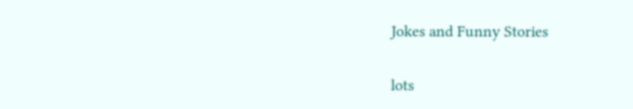Jokes and Funny Stories

lots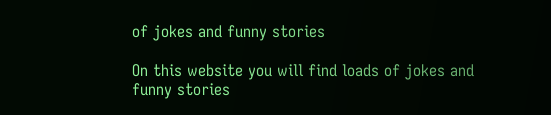of jokes and funny stories

On this website you will find loads of jokes and funny stories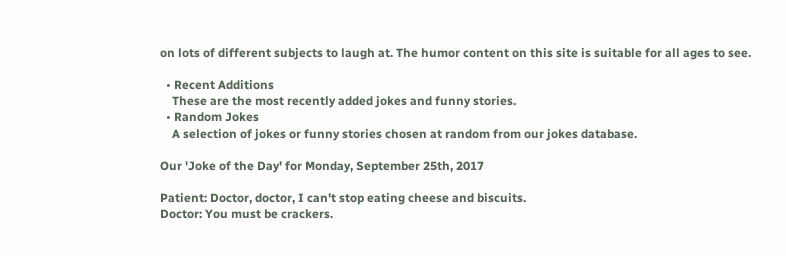on lots of different subjects to laugh at. The humor content on this site is suitable for all ages to see.

  • Recent Additions
    These are the most recently added jokes and funny stories.
  • Random Jokes
    A selection of jokes or funny stories chosen at random from our jokes database.

Our 'Joke of the Day' for Monday, September 25th, 2017

Patient: Doctor, doctor, I can't stop eating cheese and biscuits.
Doctor: You must be crackers.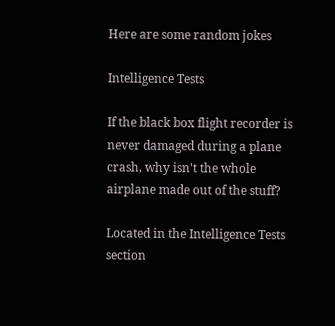Here are some random jokes

Intelligence Tests

If the black box flight recorder is never damaged during a plane crash, why isn't the whole airplane made out of the stuff?

Located in the Intelligence Tests section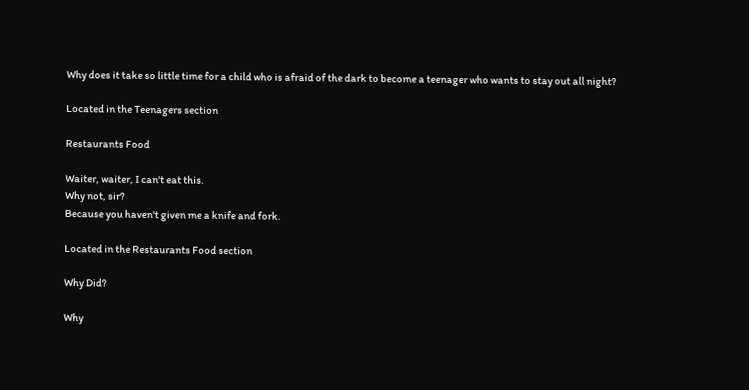Why does it take so little time for a child who is afraid of the dark to become a teenager who wants to stay out all night?

Located in the Teenagers section

Restaurants Food

Waiter, waiter, I can't eat this.
Why not, sir?
Because you haven't given me a knife and fork.

Located in the Restaurants Food section

Why Did?

Why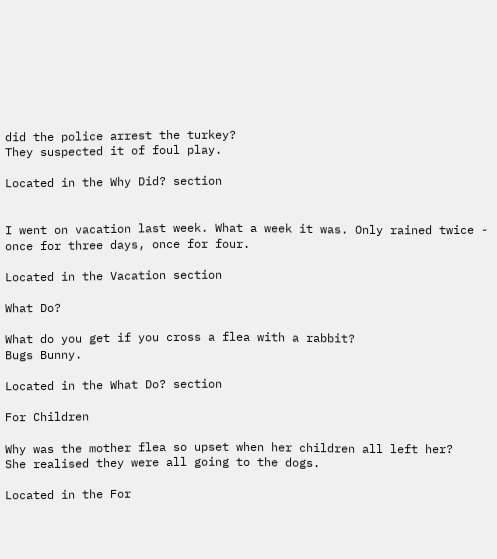did the police arrest the turkey?
They suspected it of foul play.

Located in the Why Did? section


I went on vacation last week. What a week it was. Only rained twice - once for three days, once for four.

Located in the Vacation section

What Do?

What do you get if you cross a flea with a rabbit?
Bugs Bunny.

Located in the What Do? section

For Children

Why was the mother flea so upset when her children all left her?
She realised they were all going to the dogs.

Located in the For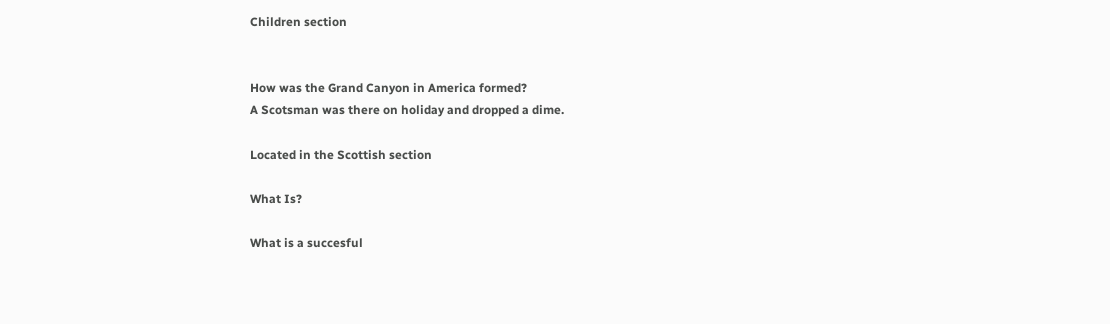Children section


How was the Grand Canyon in America formed?
A Scotsman was there on holiday and dropped a dime.

Located in the Scottish section

What Is?

What is a succesful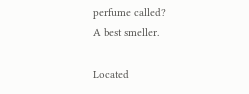perfume called?
A best smeller.

Located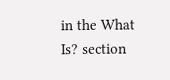in the What Is? section